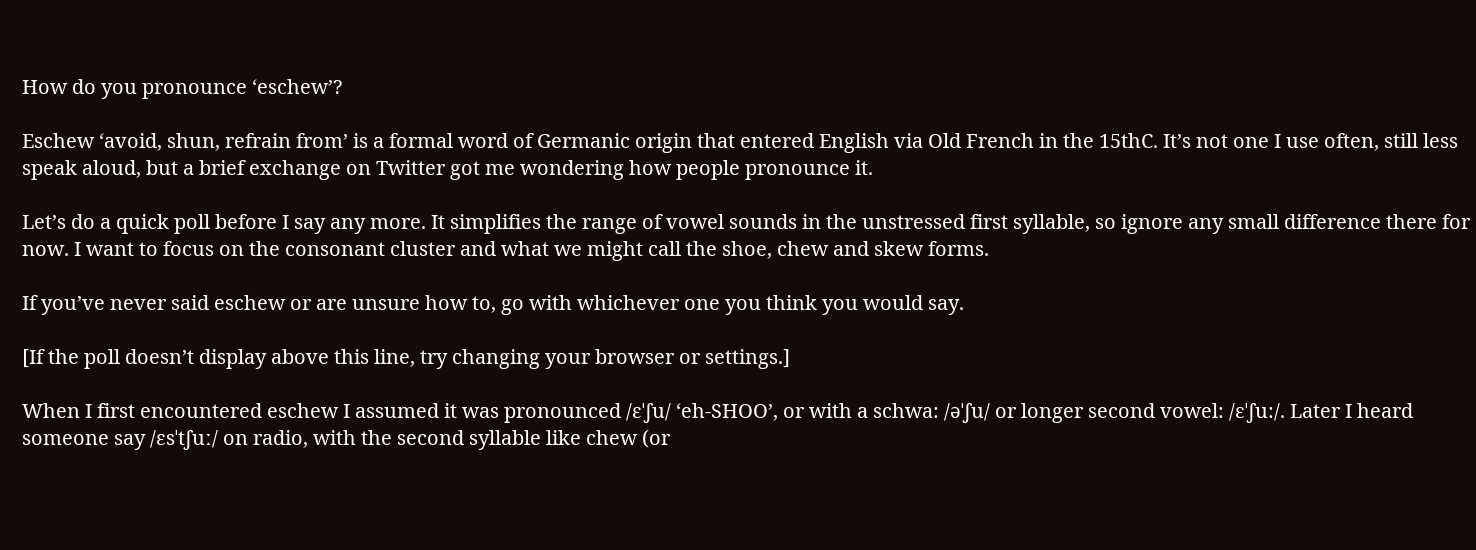How do you pronounce ‘eschew’?

Eschew ‘avoid, shun, refrain from’ is a formal word of Germanic origin that entered English via Old French in the 15thC. It’s not one I use often, still less speak aloud, but a brief exchange on Twitter got me wondering how people pronounce it.

Let’s do a quick poll before I say any more. It simplifies the range of vowel sounds in the unstressed first syllable, so ignore any small difference there for now. I want to focus on the consonant cluster and what we might call the shoe, chew and skew forms.

If you’ve never said eschew or are unsure how to, go with whichever one you think you would say.

[If the poll doesn’t display above this line, try changing your browser or settings.]

When I first encountered eschew I assumed it was pronounced /ɛˈʃu/ ‘eh-SHOO’, or with a schwa: /əˈʃu/ or longer second vowel: /ɛˈʃu:/. Later I heard someone say /ɛsˈtʃuː/ on radio, with the second syllable like chew (or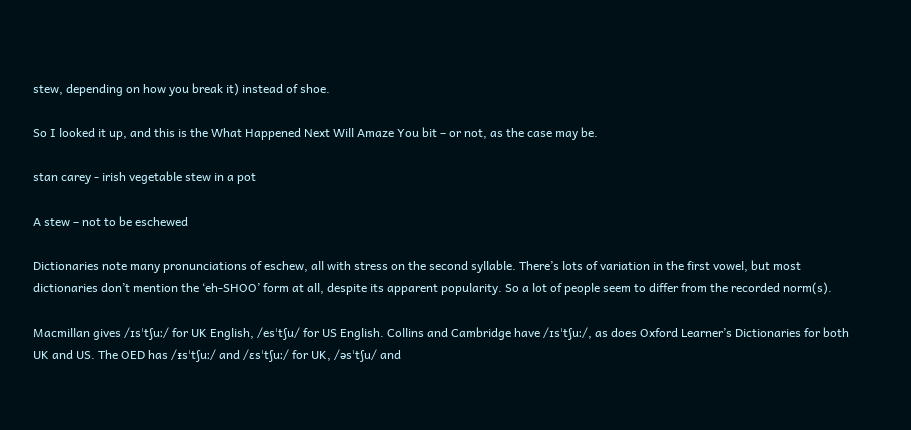stew, depending on how you break it) instead of shoe.

So I looked it up, and this is the What Happened Next Will Amaze You bit – or not, as the case may be.

stan carey - irish vegetable stew in a pot

A stew – not to be eschewed

Dictionaries note many pronunciations of eschew, all with stress on the second syllable. There’s lots of variation in the first vowel, but most dictionaries don’t mention the ‘eh-SHOO’ form at all, despite its apparent popularity. So a lot of people seem to differ from the recorded norm(s).

Macmillan gives /ɪsˈtʃuː/ for UK English, /esˈtʃu/ for US English. Collins and Cambridge have /ɪsˈtʃuː/, as does Oxford Learner’s Dictionaries for both UK and US. The OED has /ᵻsˈtʃuː/ and /ɛsˈtʃuː/ for UK, /əsˈtʃu/ and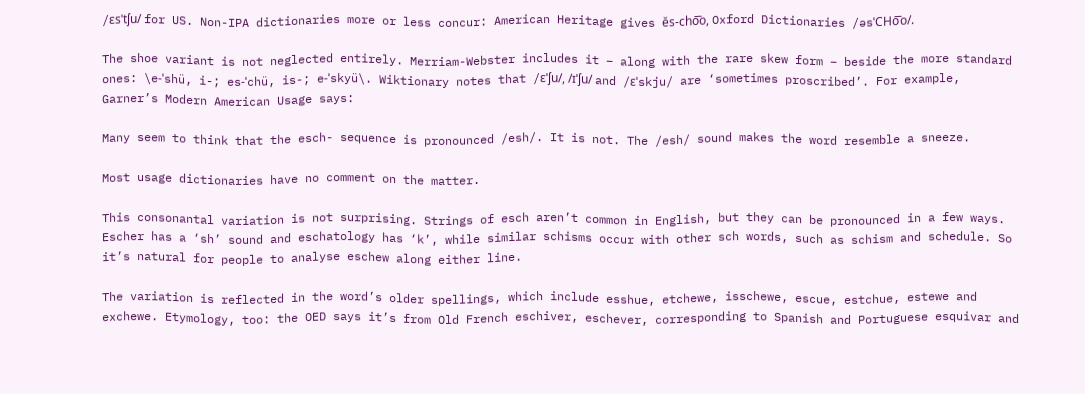/ɛsˈtʃu/ for US. Non-IPA dictionaries more or less concur: American Heritage gives ĕs-cho͞o, Oxford Dictionaries /əsˈCHo͞o/.

The shoe variant is not neglected entirely. Merriam-Webster includes it – along with the rare skew form – beside the more standard ones: \e-ˈshü, i-; es-ˈchü, is-; e-ˈskyü\. Wiktionary notes that /ɛˈʃu/, /ɪˈʃu/ and /ɛˈskju/ are ‘sometimes proscribed’. For example, Garner’s Modern American Usage says:

Many seem to think that the esch- sequence is pronounced /esh/. It is not. The /esh/ sound makes the word resemble a sneeze.

Most usage dictionaries have no comment on the matter.

This consonantal variation is not surprising. Strings of esch aren’t common in English, but they can be pronounced in a few ways. Escher has a ‘sh’ sound and eschatology has ‘k’, while similar schisms occur with other sch words, such as schism and schedule. So it’s natural for people to analyse eschew along either line.

The variation is reflected in the word’s older spellings, which include esshue, etchewe, isschewe, escue, estchue, estewe and exchewe. Etymology, too: the OED says it’s from Old French eschiver, eschever, corresponding to Spanish and Portuguese esquivar and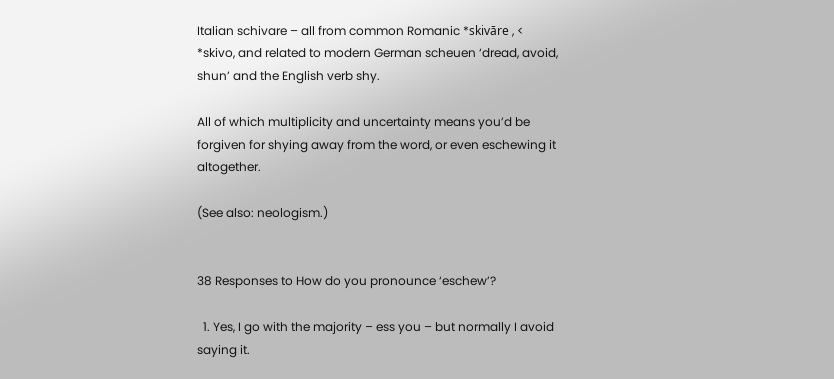Italian schivare – all from common Romanic *skivāre , < *skivo, and related to modern German scheuen ‘dread, avoid, shun’ and the English verb shy.

All of which multiplicity and uncertainty means you’d be forgiven for shying away from the word, or even eschewing it altogether.

(See also: neologism.)


38 Responses to How do you pronounce ‘eschew’?

  1. Yes, I go with the majority – ess you – but normally I avoid saying it.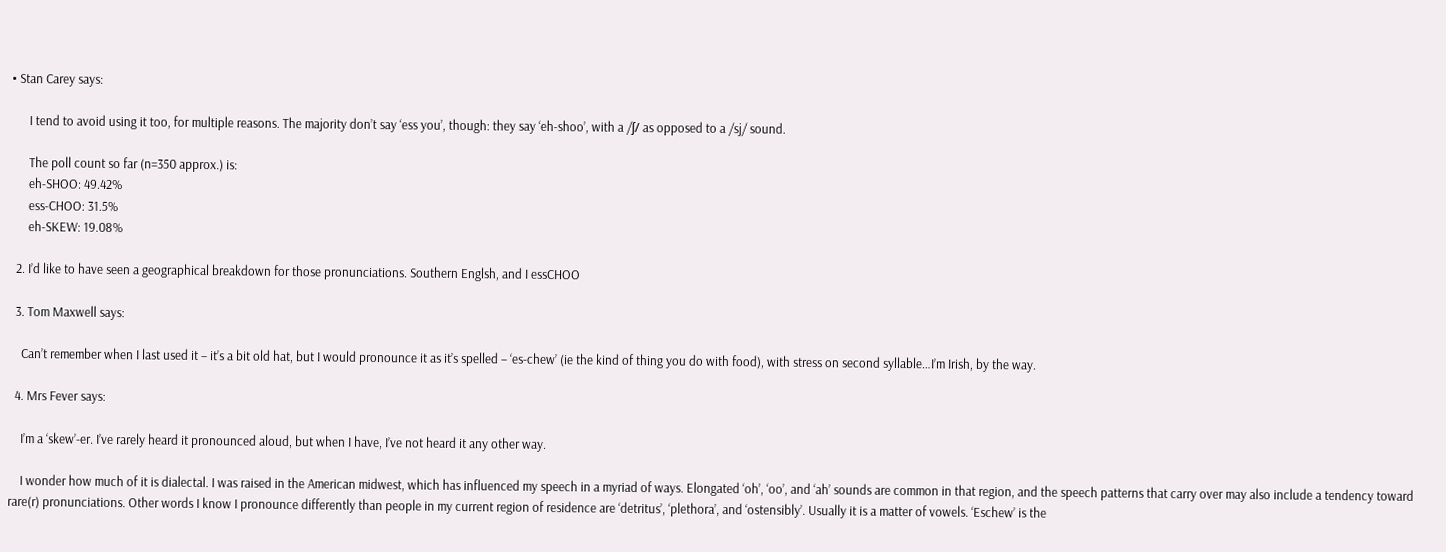• Stan Carey says:

      I tend to avoid using it too, for multiple reasons. The majority don’t say ‘ess you’, though: they say ‘eh-shoo’, with a /ʃ/ as opposed to a /sj/ sound.

      The poll count so far (n=350 approx.) is:
      eh-SHOO: 49.42%
      ess-CHOO: 31.5%
      eh-SKEW: 19.08%

  2. I’d like to have seen a geographical breakdown for those pronunciations. Southern Englsh, and I essCHOO

  3. Tom Maxwell says:

    Can’t remember when I last used it – it’s a bit old hat, but I would pronounce it as it’s spelled – ‘es-chew’ (ie the kind of thing you do with food), with stress on second syllable…I’m Irish, by the way.

  4. Mrs Fever says:

    I’m a ‘skew’-er. I’ve rarely heard it pronounced aloud, but when I have, I’ve not heard it any other way.

    I wonder how much of it is dialectal. I was raised in the American midwest, which has influenced my speech in a myriad of ways. Elongated ‘oh’, ‘oo’, and ‘ah’ sounds are common in that region, and the speech patterns that carry over may also include a tendency toward rare(r) pronunciations. Other words I know I pronounce differently than people in my current region of residence are ‘detritus’, ‘plethora’, and ‘ostensibly’. Usually it is a matter of vowels. ‘Eschew’ is the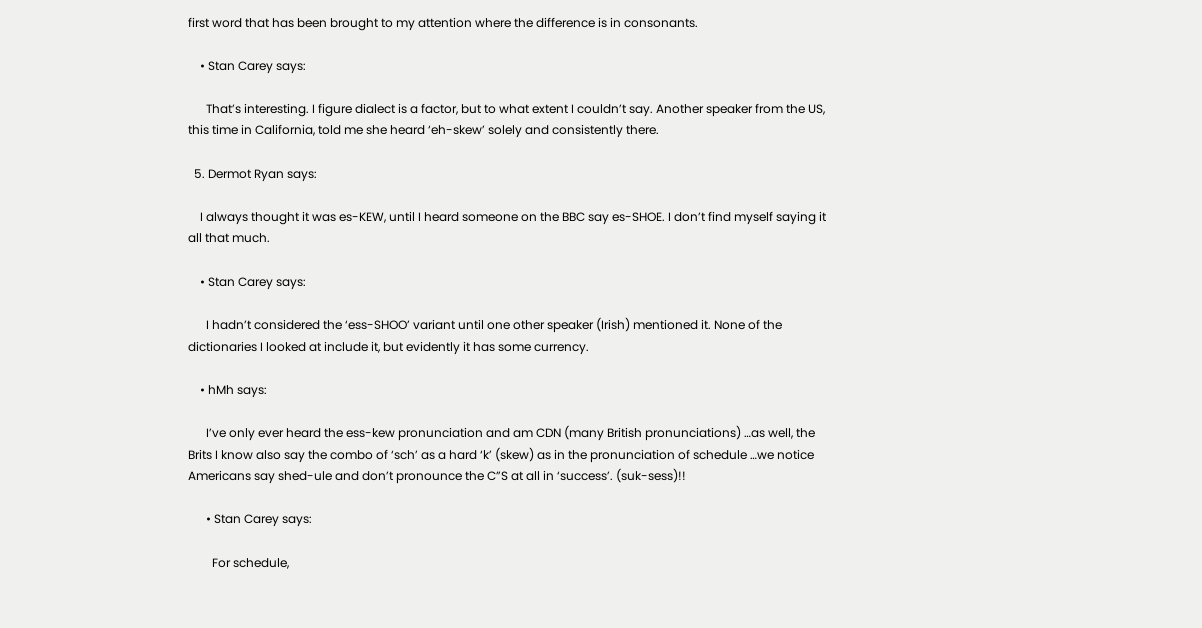first word that has been brought to my attention where the difference is in consonants.

    • Stan Carey says:

      That’s interesting. I figure dialect is a factor, but to what extent I couldn’t say. Another speaker from the US, this time in California, told me she heard ‘eh-skew’ solely and consistently there.

  5. Dermot Ryan says:

    I always thought it was es-KEW, until I heard someone on the BBC say es-SHOE. I don’t find myself saying it all that much.

    • Stan Carey says:

      I hadn’t considered the ‘ess-SHOO’ variant until one other speaker (Irish) mentioned it. None of the dictionaries I looked at include it, but evidently it has some currency.

    • hMh says:

      I’ve only ever heard the ess-kew pronunciation and am CDN (many British pronunciations) …as well, the Brits I know also say the combo of ‘sch’ as a hard ‘k’ (skew) as in the pronunciation of schedule …we notice Americans say shed-ule and don’t pronounce the C”S at all in ‘success’. (suk-sess)!!

      • Stan Carey says:

        For schedule,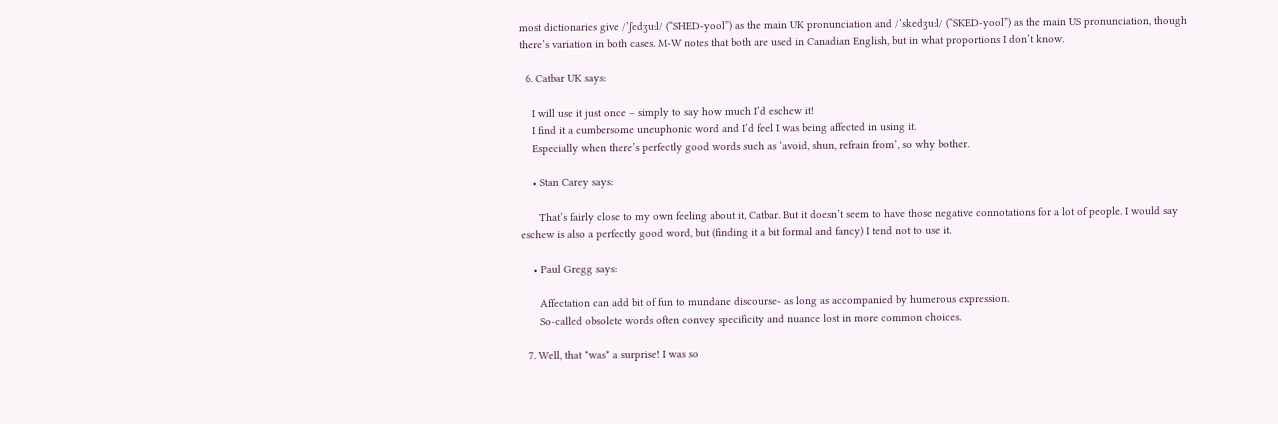most dictionaries give /’ʃedʒuːl/ (“SHED-yool”) as the main UK pronunciation and /’skedʒuːl/ (“SKED-yool”) as the main US pronunciation, though there’s variation in both cases. M-W notes that both are used in Canadian English, but in what proportions I don’t know.

  6. Catbar UK says:

    I will use it just once – simply to say how much I’d eschew it!
    I find it a cumbersome uneuphonic word and I’d feel I was being affected in using it.
    Especially when there’s perfectly good words such as ‘avoid, shun, refrain from’, so why bother.

    • Stan Carey says:

      That’s fairly close to my own feeling about it, Catbar. But it doesn’t seem to have those negative connotations for a lot of people. I would say eschew is also a perfectly good word, but (finding it a bit formal and fancy) I tend not to use it.

    • Paul Gregg says:

      Affectation can add bit of fun to mundane discourse- as long as accompanied by humerous expression.
      So-called obsolete words often convey specificity and nuance lost in more common choices.

  7. Well, that *was* a surprise! I was so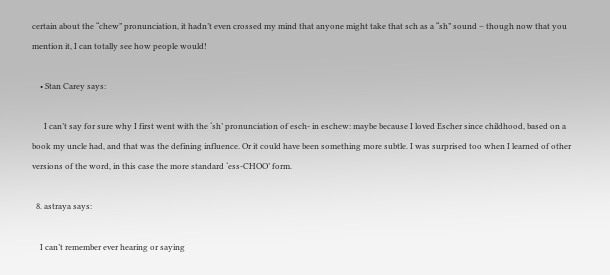certain about the “chew” pronunciation, it hadn’t even crossed my mind that anyone might take that sch as a “sh” sound – though now that you mention it, I can totally see how people would!

    • Stan Carey says:

      I can’t say for sure why I first went with the ‘sh’ pronunciation of esch- in eschew: maybe because I loved Escher since childhood, based on a book my uncle had, and that was the defining influence. Or it could have been something more subtle. I was surprised too when I learned of other versions of the word, in this case the more standard ‘ess-CHOO’ form.

  8. astraya says:

    I can’t remember ever hearing or saying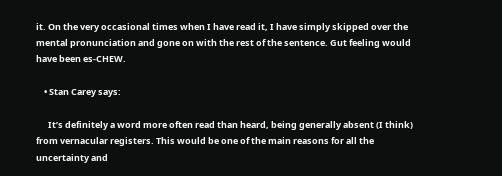it. On the very occasional times when I have read it, I have simply skipped over the mental pronunciation and gone on with the rest of the sentence. Gut feeling would have been es-CHEW.

    • Stan Carey says:

      It’s definitely a word more often read than heard, being generally absent (I think) from vernacular registers. This would be one of the main reasons for all the uncertainty and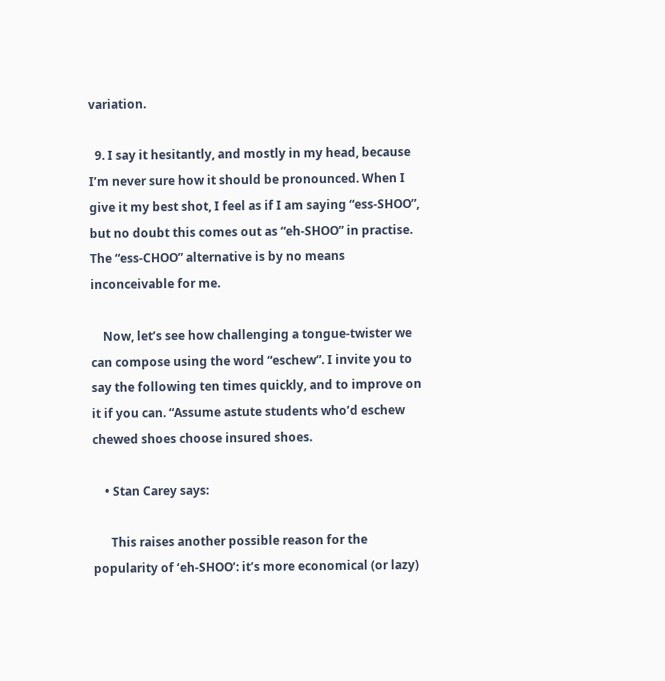variation.

  9. I say it hesitantly, and mostly in my head, because I’m never sure how it should be pronounced. When I give it my best shot, I feel as if I am saying “ess-SHOO”, but no doubt this comes out as “eh-SHOO” in practise. The “ess-CHOO” alternative is by no means inconceivable for me.

    Now, let’s see how challenging a tongue-twister we can compose using the word “eschew”. I invite you to say the following ten times quickly, and to improve on it if you can. “Assume astute students who’d eschew chewed shoes choose insured shoes.

    • Stan Carey says:

      This raises another possible reason for the popularity of ‘eh-SHOO’: it’s more economical (or lazy)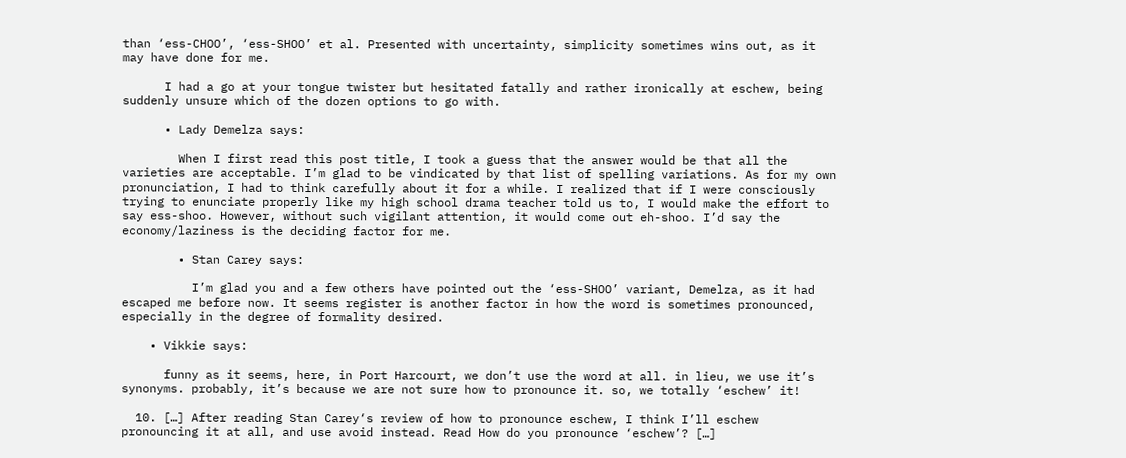than ‘ess-CHOO’, ‘ess-SHOO’ et al. Presented with uncertainty, simplicity sometimes wins out, as it may have done for me.

      I had a go at your tongue twister but hesitated fatally and rather ironically at eschew, being suddenly unsure which of the dozen options to go with.

      • Lady Demelza says:

        When I first read this post title, I took a guess that the answer would be that all the varieties are acceptable. I’m glad to be vindicated by that list of spelling variations. As for my own pronunciation, I had to think carefully about it for a while. I realized that if I were consciously trying to enunciate properly like my high school drama teacher told us to, I would make the effort to say ess-shoo. However, without such vigilant attention, it would come out eh-shoo. I’d say the economy/laziness is the deciding factor for me.

        • Stan Carey says:

          I’m glad you and a few others have pointed out the ‘ess-SHOO’ variant, Demelza, as it had escaped me before now. It seems register is another factor in how the word is sometimes pronounced, especially in the degree of formality desired.

    • Vikkie says:

      funny as it seems, here, in Port Harcourt, we don’t use the word at all. in lieu, we use it’s synonyms. probably, it’s because we are not sure how to pronounce it. so, we totally ‘eschew’ it!

  10. […] After reading Stan Carey‘s review of how to pronounce eschew, I think I’ll eschew pronouncing it at all, and use avoid instead. Read How do you pronounce ‘eschew’? […]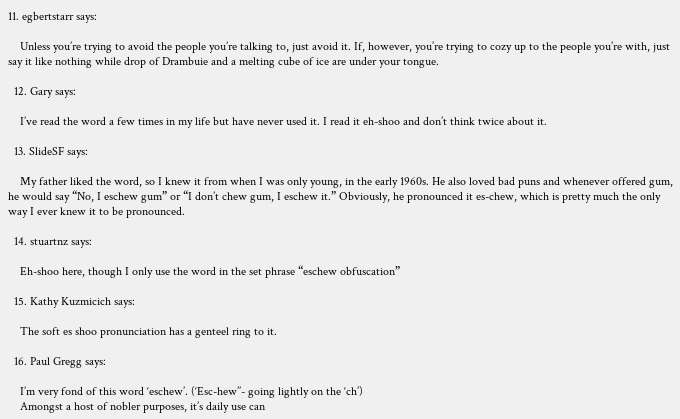11. egbertstarr says:

    Unless you’re trying to avoid the people you’re talking to, just avoid it. If, however, you’re trying to cozy up to the people you’re with, just say it like nothing while drop of Drambuie and a melting cube of ice are under your tongue.

  12. Gary says:

    I’ve read the word a few times in my life but have never used it. I read it eh-shoo and don’t think twice about it.

  13. SlideSF says:

    My father liked the word, so I knew it from when I was only young, in the early 1960s. He also loved bad puns and whenever offered gum, he would say “No, I eschew gum” or “I don’t chew gum, I eschew it.” Obviously, he pronounced it es-chew, which is pretty much the only way I ever knew it to be pronounced.

  14. stuartnz says:

    Eh-shoo here, though I only use the word in the set phrase “eschew obfuscation”

  15. Kathy Kuzmicich says:

    The soft es shoo pronunciation has a genteel ring to it.

  16. Paul Gregg says:

    I’m very fond of this word ‘eschew’. (‘Esc-hew’’- going lightly on the ‘ch’)
    Amongst a host of nobler purposes, it’s daily use can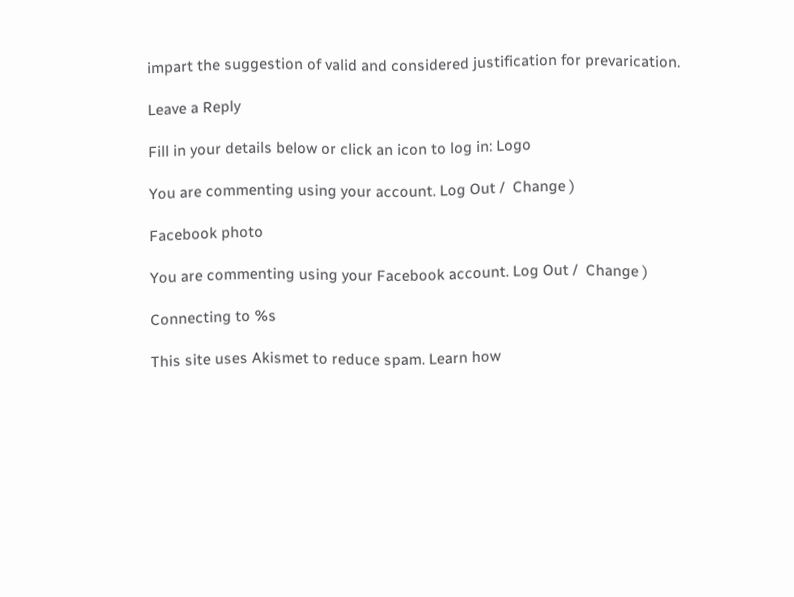impart the suggestion of valid and considered justification for prevarication.

Leave a Reply

Fill in your details below or click an icon to log in: Logo

You are commenting using your account. Log Out /  Change )

Facebook photo

You are commenting using your Facebook account. Log Out /  Change )

Connecting to %s

This site uses Akismet to reduce spam. Learn how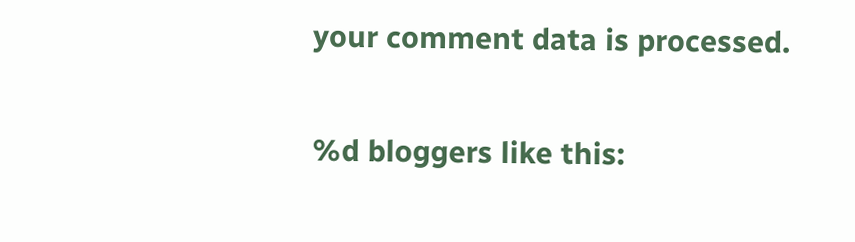your comment data is processed.

%d bloggers like this: